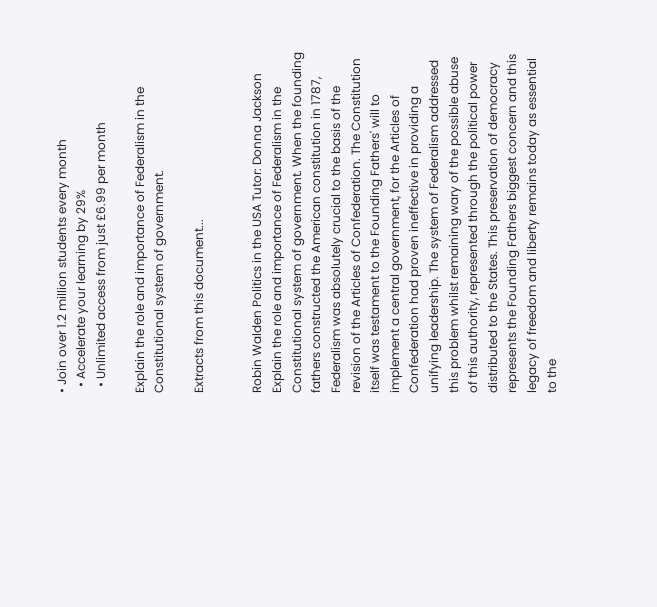• Join over 1.2 million students every month
  • Accelerate your learning by 29%
  • Unlimited access from just £6.99 per month

Explain the role and importance of Federalism in the Constitutional system of government.

Extracts from this document...


Robin Walden Politics in the USA Tutor: Donna Jackson Explain the role and importance of Federalism in the Constitutional system of government. When the founding fathers constructed the American constitution in 1787, Federalism was absolutely crucial to the basis of the revision of the Articles of Confederation. The Constitution itself was testament to the Founding Fathers' will to implement a central government, for the Articles of Confederation had proven ineffective in providing a unifying leadership. The system of Federalism addressed this problem whilst remaining wary of the possible abuse of this authority, represented through the political power distributed to the States. This preservation of democracy represents the Founding Fathers biggest concern and this legacy of freedom and liberty remains today as essential to the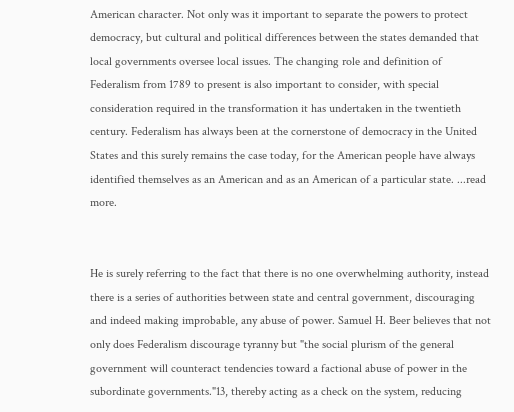American character. Not only was it important to separate the powers to protect democracy, but cultural and political differences between the states demanded that local governments oversee local issues. The changing role and definition of Federalism from 1789 to present is also important to consider, with special consideration required in the transformation it has undertaken in the twentieth century. Federalism has always been at the cornerstone of democracy in the United States and this surely remains the case today, for the American people have always identified themselves as an American and as an American of a particular state. ...read more.


He is surely referring to the fact that there is no one overwhelming authority, instead there is a series of authorities between state and central government, discouraging and indeed making improbable, any abuse of power. Samuel H. Beer believes that not only does Federalism discourage tyranny but "the social plurism of the general government will counteract tendencies toward a factional abuse of power in the subordinate governments."13, thereby acting as a check on the system, reducing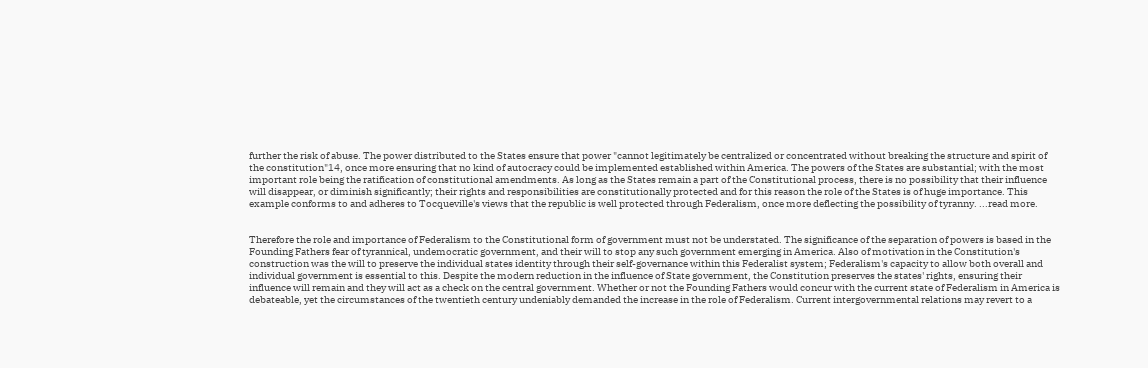further the risk of abuse. The power distributed to the States ensure that power "cannot legitimately be centralized or concentrated without breaking the structure and spirit of the constitution"14, once more ensuring that no kind of autocracy could be implemented established within America. The powers of the States are substantial; with the most important role being the ratification of constitutional amendments. As long as the States remain a part of the Constitutional process, there is no possibility that their influence will disappear, or diminish significantly; their rights and responsibilities are constitutionally protected and for this reason the role of the States is of huge importance. This example conforms to and adheres to Tocqueville's views that the republic is well protected through Federalism, once more deflecting the possibility of tyranny. ...read more.


Therefore the role and importance of Federalism to the Constitutional form of government must not be understated. The significance of the separation of powers is based in the Founding Fathers fear of tyrannical, undemocratic government, and their will to stop any such government emerging in America. Also of motivation in the Constitution's construction was the will to preserve the individual states identity through their self-governance within this Federalist system; Federalism's capacity to allow both overall and individual government is essential to this. Despite the modern reduction in the influence of State government, the Constitution preserves the states' rights, ensuring their influence will remain and they will act as a check on the central government. Whether or not the Founding Fathers would concur with the current state of Federalism in America is debateable, yet the circumstances of the twentieth century undeniably demanded the increase in the role of Federalism. Current intergovernmental relations may revert to a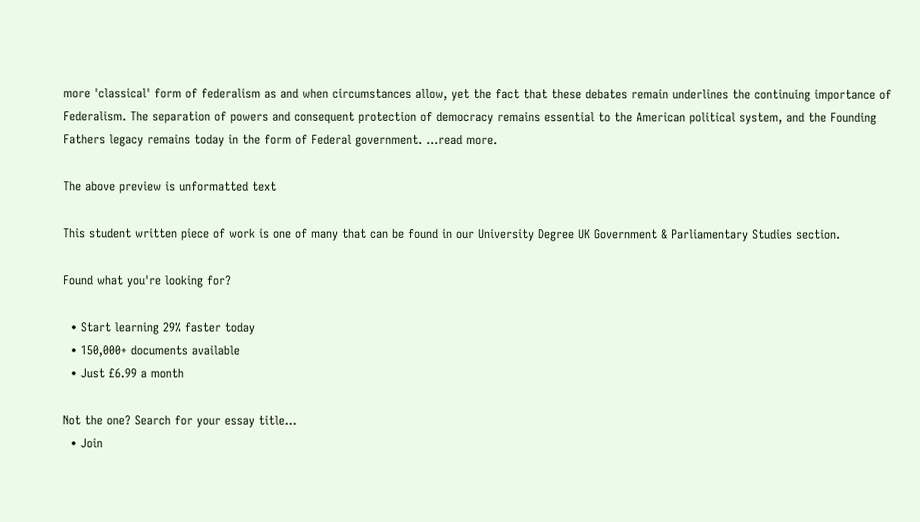more 'classical' form of federalism as and when circumstances allow, yet the fact that these debates remain underlines the continuing importance of Federalism. The separation of powers and consequent protection of democracy remains essential to the American political system, and the Founding Fathers legacy remains today in the form of Federal government. ...read more.

The above preview is unformatted text

This student written piece of work is one of many that can be found in our University Degree UK Government & Parliamentary Studies section.

Found what you're looking for?

  • Start learning 29% faster today
  • 150,000+ documents available
  • Just £6.99 a month

Not the one? Search for your essay title...
  • Join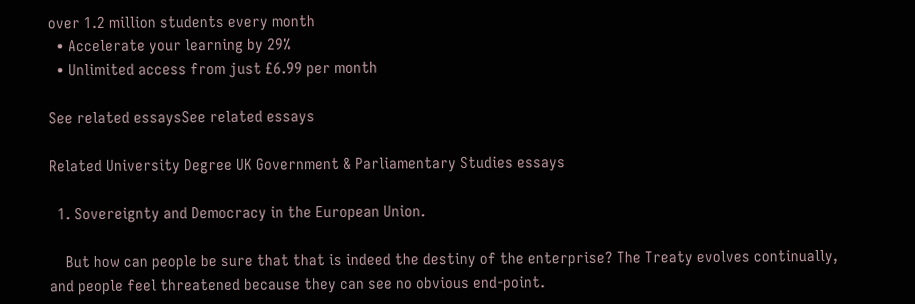over 1.2 million students every month
  • Accelerate your learning by 29%
  • Unlimited access from just £6.99 per month

See related essaysSee related essays

Related University Degree UK Government & Parliamentary Studies essays

  1. Sovereignty and Democracy in the European Union.

    But how can people be sure that that is indeed the destiny of the enterprise? The Treaty evolves continually, and people feel threatened because they can see no obvious end-point.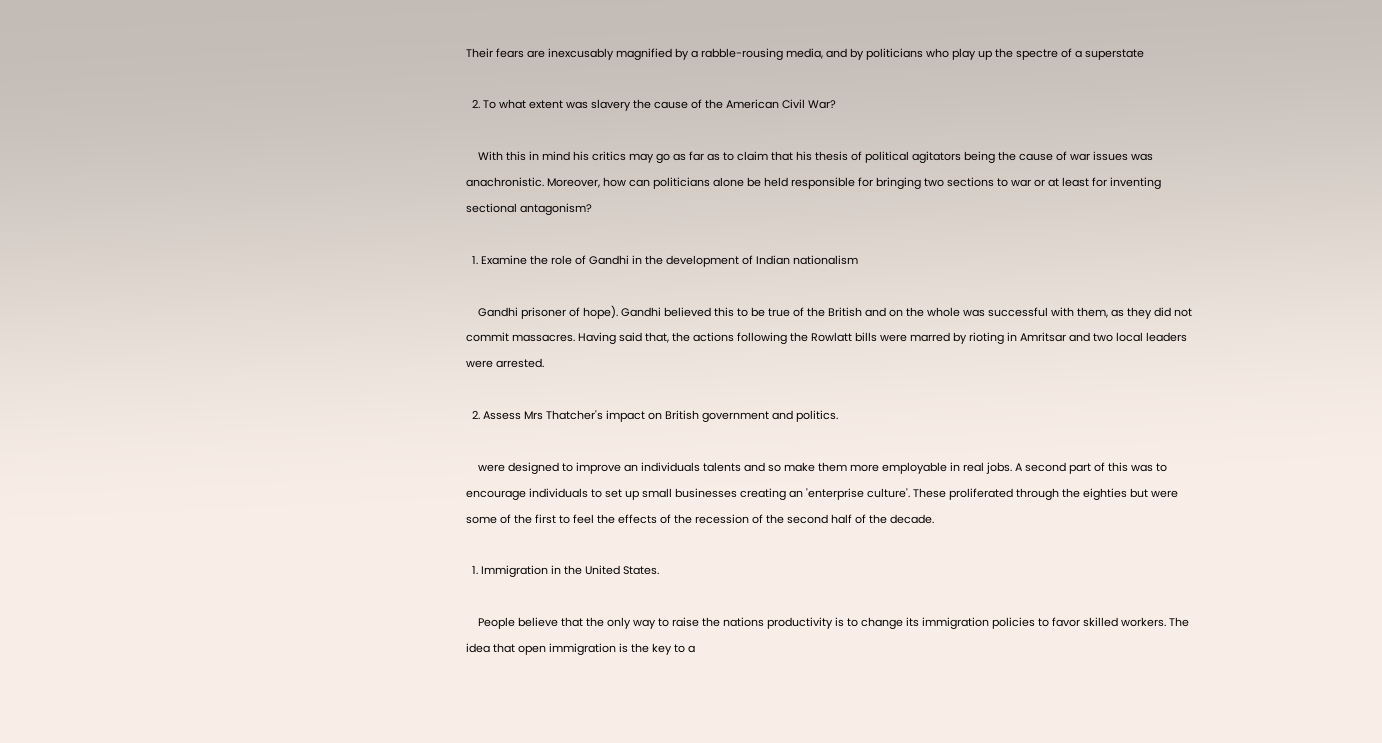Their fears are inexcusably magnified by a rabble-rousing media, and by politicians who play up the spectre of a superstate

  2. To what extent was slavery the cause of the American Civil War?

    With this in mind his critics may go as far as to claim that his thesis of political agitators being the cause of war issues was anachronistic. Moreover, how can politicians alone be held responsible for bringing two sections to war or at least for inventing sectional antagonism?

  1. Examine the role of Gandhi in the development of Indian nationalism

    Gandhi prisoner of hope). Gandhi believed this to be true of the British and on the whole was successful with them, as they did not commit massacres. Having said that, the actions following the Rowlatt bills were marred by rioting in Amritsar and two local leaders were arrested.

  2. Assess Mrs Thatcher's impact on British government and politics.

    were designed to improve an individuals talents and so make them more employable in real jobs. A second part of this was to encourage individuals to set up small businesses creating an 'enterprise culture'. These proliferated through the eighties but were some of the first to feel the effects of the recession of the second half of the decade.

  1. Immigration in the United States.

    People believe that the only way to raise the nations productivity is to change its immigration policies to favor skilled workers. The idea that open immigration is the key to a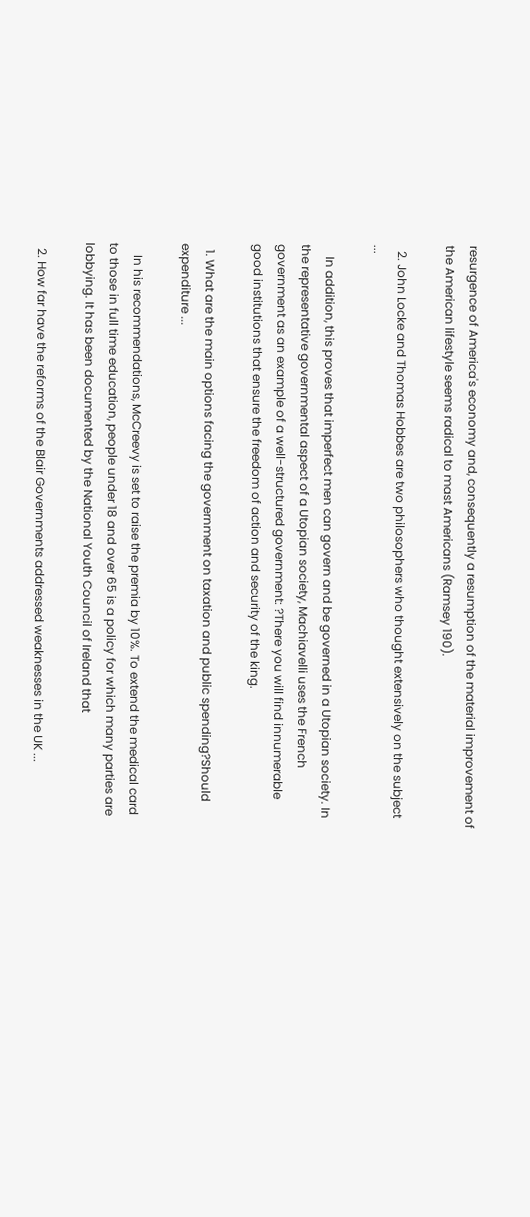resurgence of America's economy and, consequently a resumption of the material improvement of the American lifestyle seems radical to mast Americans (Ramsey 190).

  2. John Locke and Thomas Hobbes are two philosophers who thought extensively on the subject ...

    In addition, this proves that imperfect men can govern and be governed in a Utopian society. In the representative governmental aspect of a Utopian society, Machiavelli uses the French government as an example of a well-structured government: ?There you will find innumerable good institutions that ensure the freedom of action and security of the king.

  1. What are the main options facing the government on taxation and public spending?Should expenditure ...

    In his recommendations, McCreevy is set to raise the premia by 10%. To extend the medical card to those in full time education, people under 18 and over 65 is a policy for which many parties are lobbying. It has been documented by the National Youth Council of Ireland that

  2. How far have the reforms of the Blair Governments addressed weaknesses in the UK ...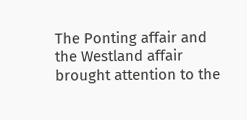The Ponting affair and the Westland affair brought attention to the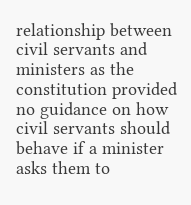relationship between civil servants and ministers as the constitution provided no guidance on how civil servants should behave if a minister asks them to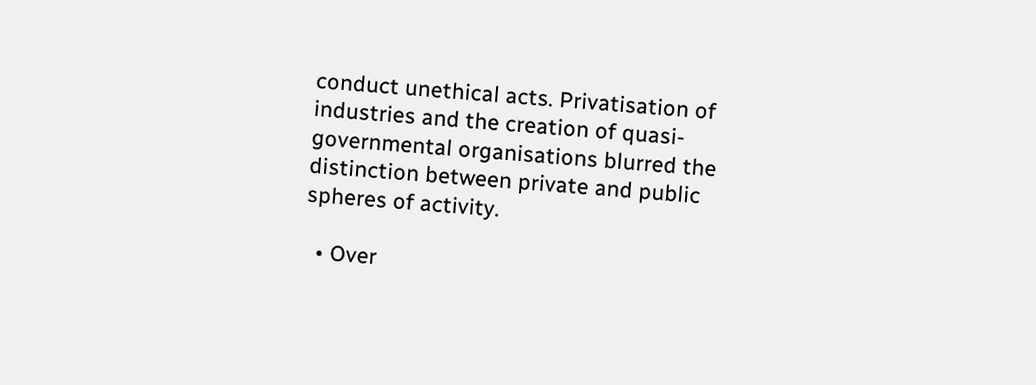conduct unethical acts. Privatisation of industries and the creation of quasi-governmental organisations blurred the distinction between private and public spheres of activity.

  • Over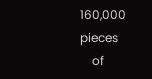160,000 pieces
    of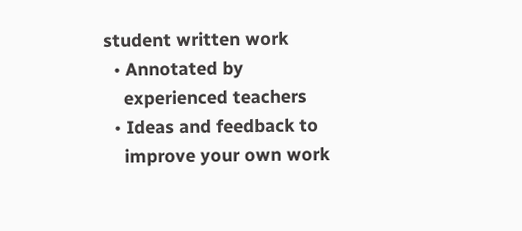student written work
  • Annotated by
    experienced teachers
  • Ideas and feedback to
    improve your own work